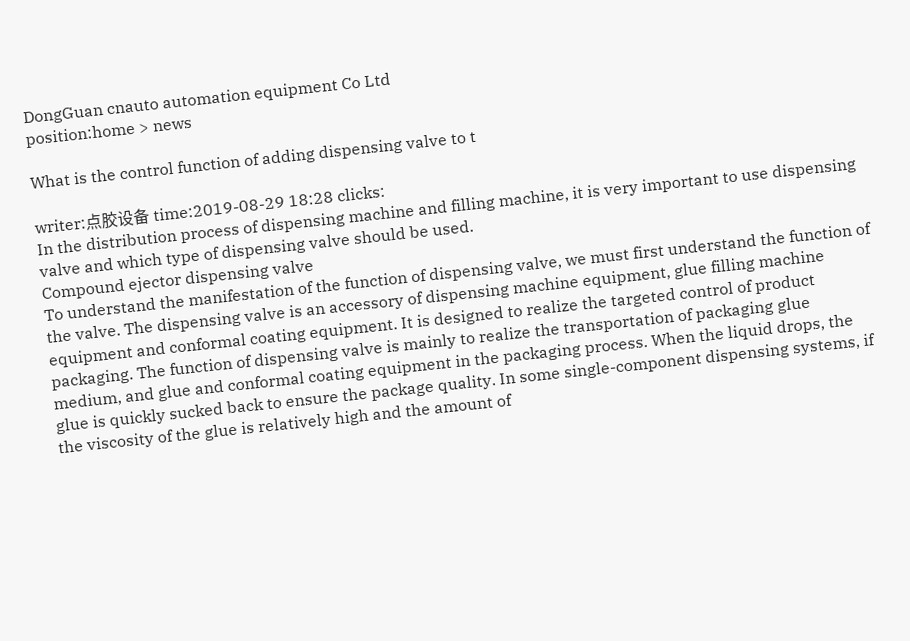DongGuan cnauto automation equipment Co Ltd
position:home > news

What is the control function of adding dispensing valve to t

writer:点胶设备 time:2019-08-29 18:28 clicks:
In the distribution process of dispensing machine and filling machine, it is very important to use dispensing valve and which type of dispensing valve should be used.
Compound ejector dispensing valve
To understand the manifestation of the function of dispensing valve, we must first understand the function of the valve. The dispensing valve is an accessory of dispensing machine equipment, glue filling machine equipment and conformal coating equipment. It is designed to realize the targeted control of product packaging. The function of dispensing valve is mainly to realize the transportation of packaging glue medium, and glue and conformal coating equipment in the packaging process. When the liquid drops, the glue is quickly sucked back to ensure the package quality. In some single-component dispensing systems, if the viscosity of the glue is relatively high and the amount of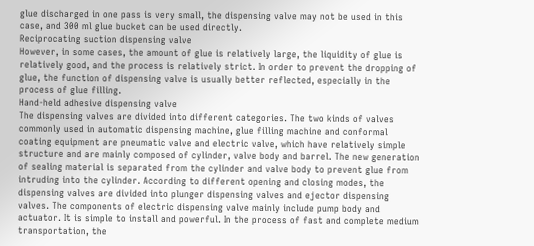glue discharged in one pass is very small, the dispensing valve may not be used in this case, and 300 ml glue bucket can be used directly.
Reciprocating suction dispensing valve
However, in some cases, the amount of glue is relatively large, the liquidity of glue is relatively good, and the process is relatively strict. In order to prevent the dropping of glue, the function of dispensing valve is usually better reflected, especially in the process of glue filling.
Hand-held adhesive dispensing valve
The dispensing valves are divided into different categories. The two kinds of valves commonly used in automatic dispensing machine, glue filling machine and conformal coating equipment are pneumatic valve and electric valve, which have relatively simple structure and are mainly composed of cylinder, valve body and barrel. The new generation of sealing material is separated from the cylinder and valve body to prevent glue from intruding into the cylinder. According to different opening and closing modes, the dispensing valves are divided into plunger dispensing valves and ejector dispensing valves. The components of electric dispensing valve mainly include pump body and actuator. It is simple to install and powerful. In the process of fast and complete medium transportation, the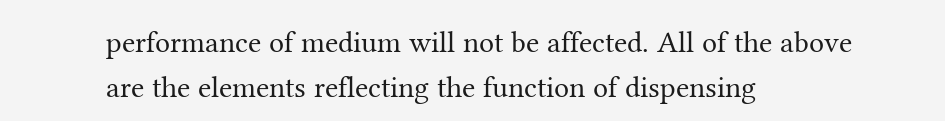performance of medium will not be affected. All of the above are the elements reflecting the function of dispensing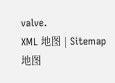valve.
XML 地图 | Sitemap 地图